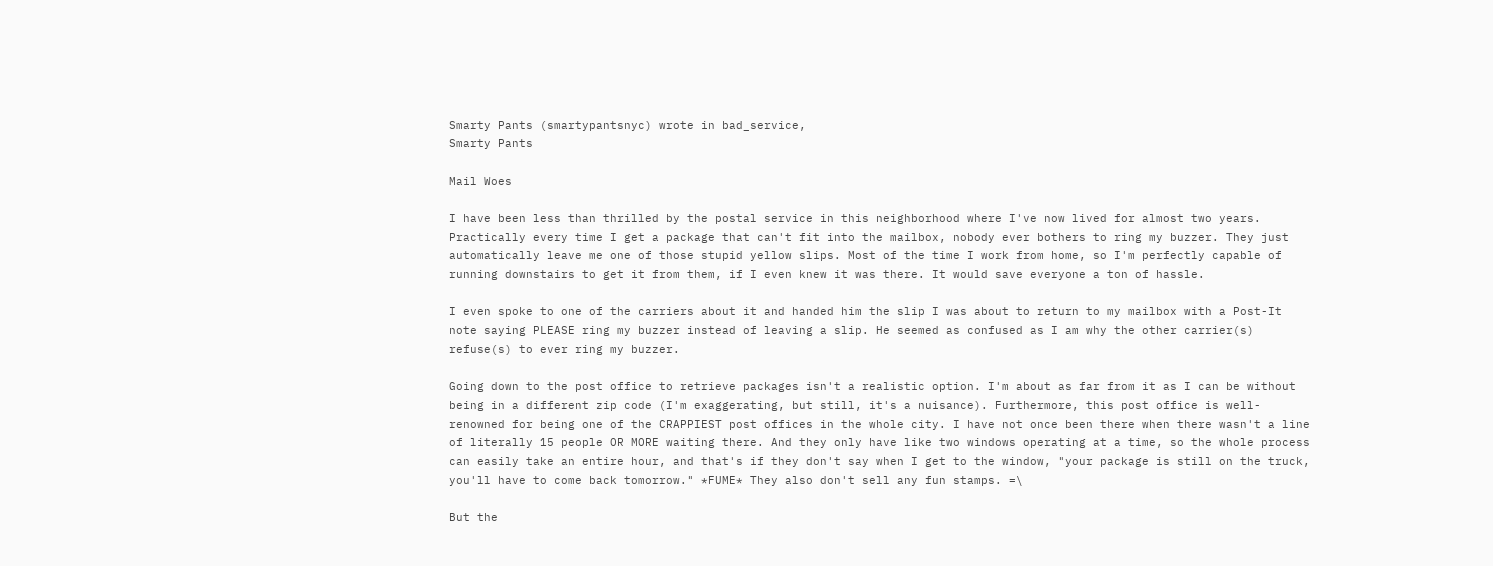Smarty Pants (smartypantsnyc) wrote in bad_service,
Smarty Pants

Mail Woes

I have been less than thrilled by the postal service in this neighborhood where I've now lived for almost two years. Practically every time I get a package that can't fit into the mailbox, nobody ever bothers to ring my buzzer. They just automatically leave me one of those stupid yellow slips. Most of the time I work from home, so I'm perfectly capable of running downstairs to get it from them, if I even knew it was there. It would save everyone a ton of hassle.

I even spoke to one of the carriers about it and handed him the slip I was about to return to my mailbox with a Post-It note saying PLEASE ring my buzzer instead of leaving a slip. He seemed as confused as I am why the other carrier(s) refuse(s) to ever ring my buzzer.

Going down to the post office to retrieve packages isn't a realistic option. I'm about as far from it as I can be without being in a different zip code (I'm exaggerating, but still, it's a nuisance). Furthermore, this post office is well-renowned for being one of the CRAPPIEST post offices in the whole city. I have not once been there when there wasn't a line of literally 15 people OR MORE waiting there. And they only have like two windows operating at a time, so the whole process can easily take an entire hour, and that's if they don't say when I get to the window, "your package is still on the truck, you'll have to come back tomorrow." *FUME* They also don't sell any fun stamps. =\

But the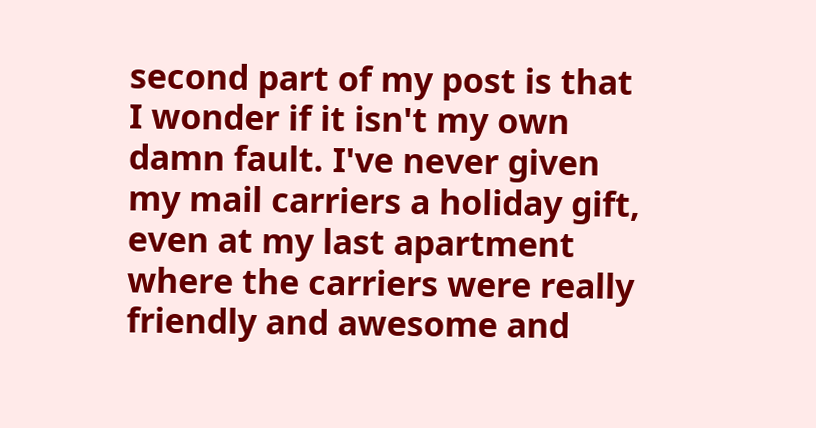second part of my post is that I wonder if it isn't my own damn fault. I've never given my mail carriers a holiday gift, even at my last apartment where the carriers were really friendly and awesome and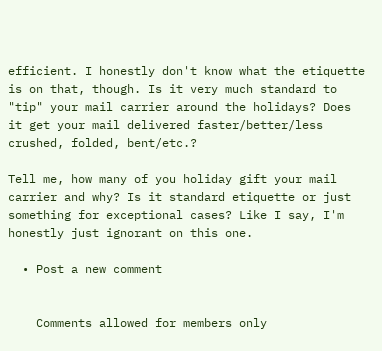efficient. I honestly don't know what the etiquette is on that, though. Is it very much standard to "tip" your mail carrier around the holidays? Does it get your mail delivered faster/better/less crushed, folded, bent/etc.?

Tell me, how many of you holiday gift your mail carrier and why? Is it standard etiquette or just something for exceptional cases? Like I say, I'm honestly just ignorant on this one.

  • Post a new comment


    Comments allowed for members only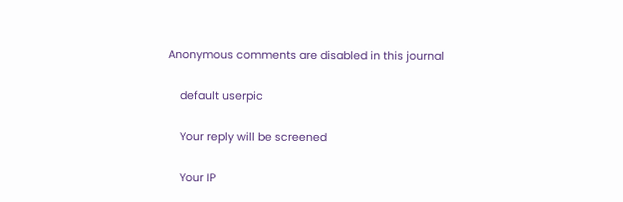Anonymous comments are disabled in this journal

    default userpic

    Your reply will be screened

    Your IP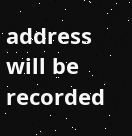address will be recorded